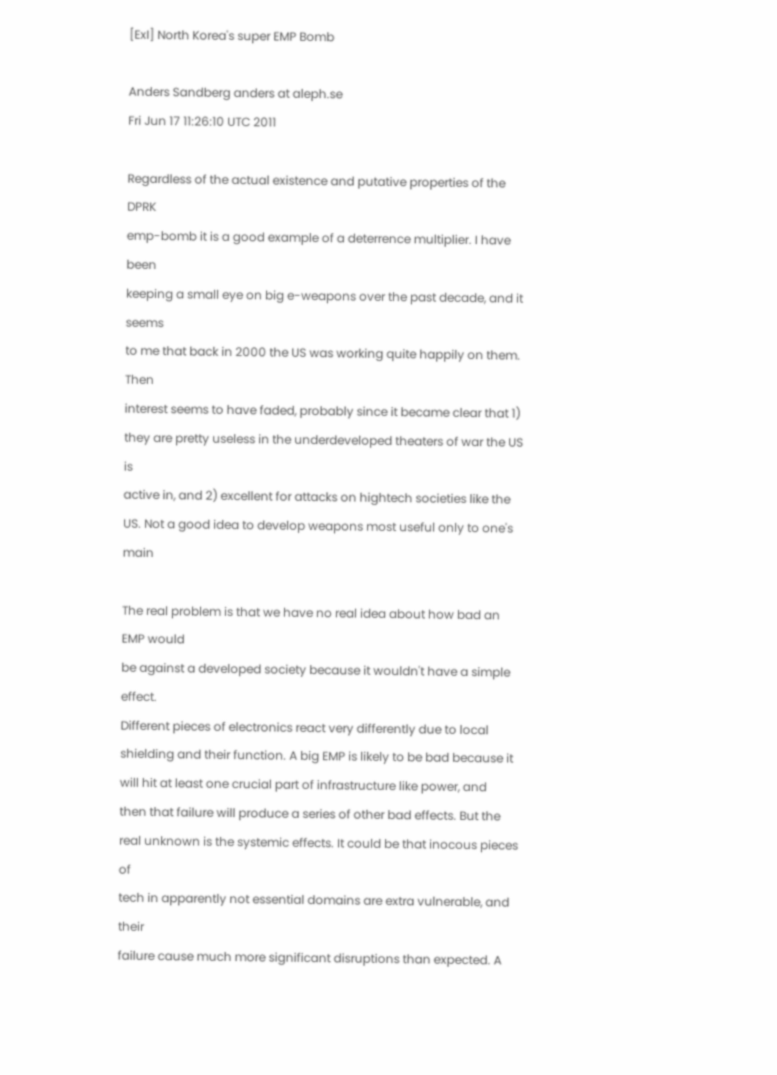[ExI] North Korea's super EMP Bomb

Anders Sandberg anders at aleph.se
Fri Jun 17 11:26:10 UTC 2011

Regardless of the actual existence and putative properties of the DPRK
emp-bomb it is a good example of a deterrence multiplier. I have been
keeping a small eye on big e-weapons over the past decade, and it seems
to me that back in 2000 the US was working quite happily on them. Then
interest seems to have faded, probably since it became clear that 1)
they are pretty useless in the underdeveloped theaters of war the US is
active in, and 2) excellent for attacks on hightech societies like the
US. Not a good idea to develop weapons most useful only to one's main

The real problem is that we have no real idea about how bad an EMP would
be against a developed society because it wouldn't have a simple effect.
Different pieces of electronics react very differently due to local
shielding and their function. A big EMP is likely to be bad because it
will hit at least one crucial part of infrastructure like power, and
then that failure will produce a series of other bad effects. But the
real unknown is the systemic effects. It could be that inocous pieces of
tech in apparently not essential domains are extra vulnerable, and their
failure cause much more significant disruptions than expected. A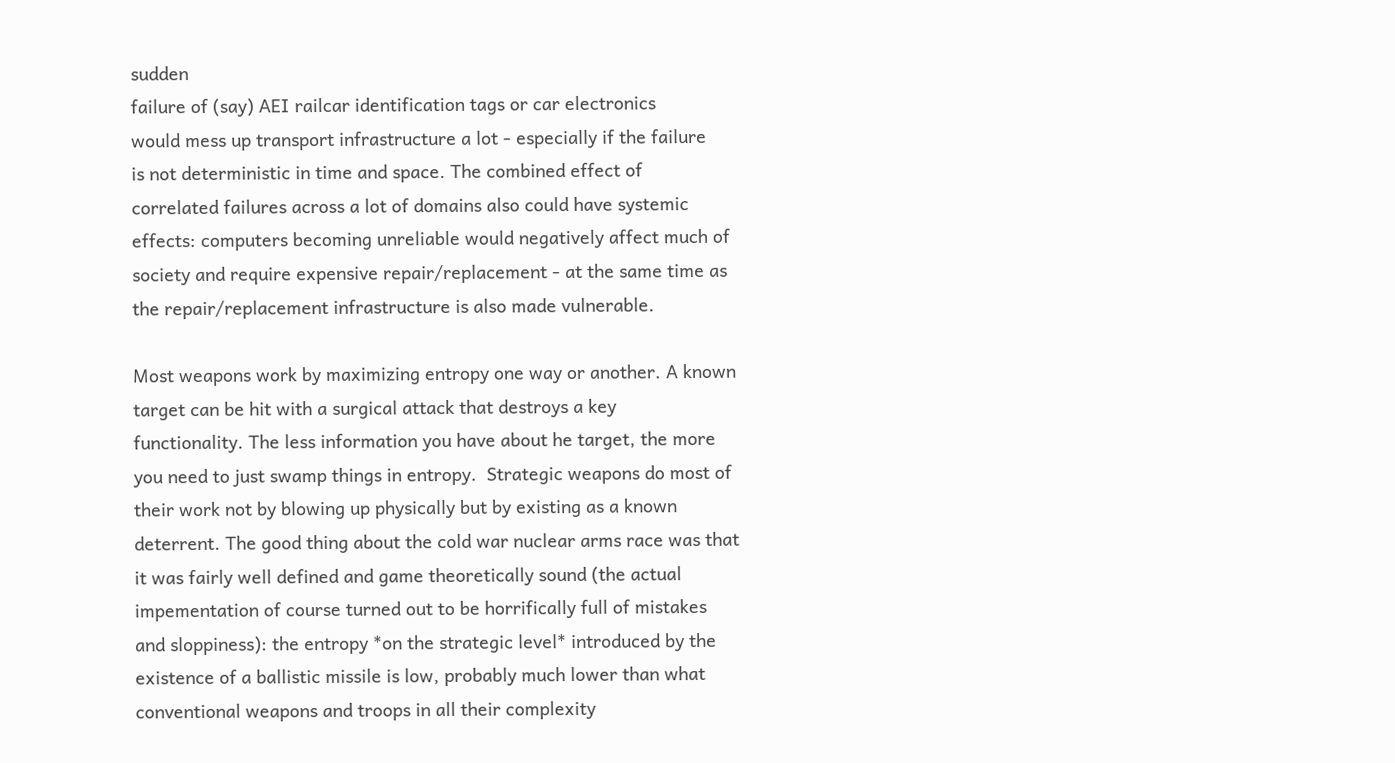sudden
failure of (say) AEI railcar identification tags or car electronics
would mess up transport infrastructure a lot - especially if the failure
is not deterministic in time and space. The combined effect of
correlated failures across a lot of domains also could have systemic
effects: computers becoming unreliable would negatively affect much of
society and require expensive repair/replacement - at the same time as
the repair/replacement infrastructure is also made vulnerable.

Most weapons work by maximizing entropy one way or another. A known
target can be hit with a surgical attack that destroys a key
functionality. The less information you have about he target, the more
you need to just swamp things in entropy.  Strategic weapons do most of
their work not by blowing up physically but by existing as a known
deterrent. The good thing about the cold war nuclear arms race was that
it was fairly well defined and game theoretically sound (the actual
impementation of course turned out to be horrifically full of mistakes
and sloppiness): the entropy *on the strategic level* introduced by the
existence of a ballistic missile is low, probably much lower than what
conventional weapons and troops in all their complexity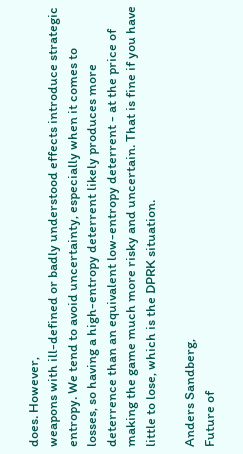does. However,
weapons with ill-defined or badly understood effects introduce strategic
entropy. We tend to avoid uncertainty, especially when it comes to
losses, so having a high-entropy deterrent likely produces more
deterrence than an equivalent low-entropy deterrent - at the price of
making the game much more risky and uncertain. That is fine if you have
little to lose, which is the DPRK situation.

Anders Sandberg,
Future of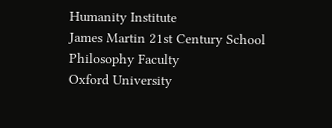Humanity Institute
James Martin 21st Century School
Philosophy Faculty
Oxford University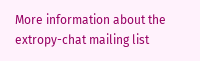More information about the extropy-chat mailing list